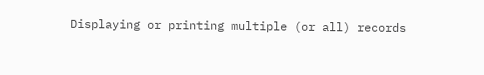Displaying or printing multiple (or all) records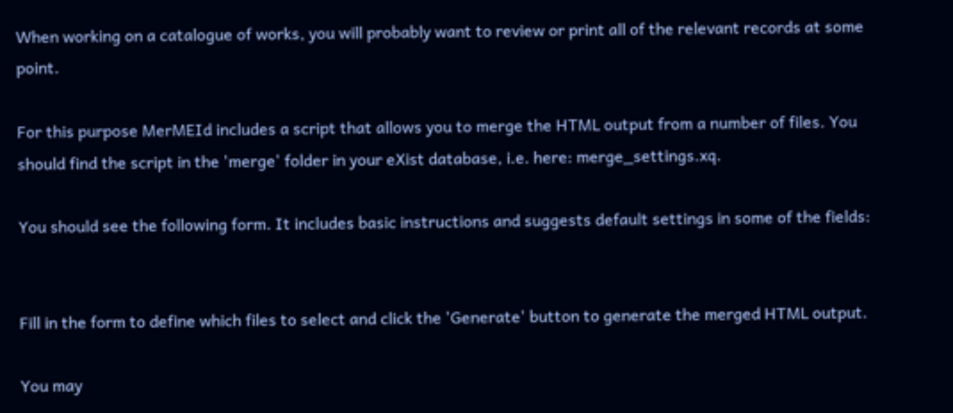When working on a catalogue of works, you will probably want to review or print all of the relevant records at some point.

For this purpose MerMEId includes a script that allows you to merge the HTML output from a number of files. You should find the script in the 'merge' folder in your eXist database, i.e. here: merge_settings.xq.

You should see the following form. It includes basic instructions and suggests default settings in some of the fields:


Fill in the form to define which files to select and click the 'Generate' button to generate the merged HTML output.

You may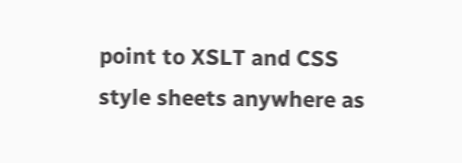point to XSLT and CSS style sheets anywhere as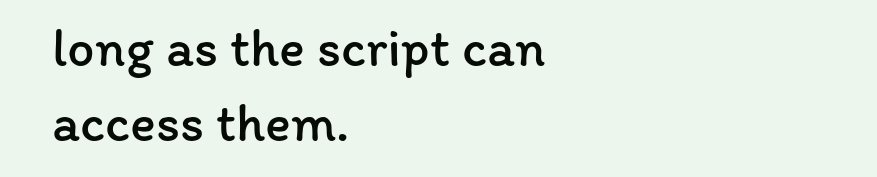long as the script can access them.